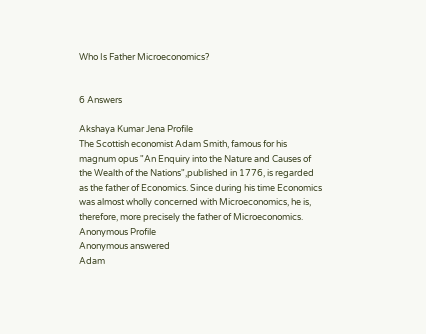Who Is Father Microeconomics?


6 Answers

Akshaya Kumar Jena Profile
The Scottish economist Adam Smith, famous for his magnum opus "An Enquiry into the Nature and Causes of the Wealth of the Nations",published in 1776, is regarded as the father of Economics. Since during his time Economics was almost wholly concerned with Microeconomics, he is, therefore, more precisely the father of Microeconomics.
Anonymous Profile
Anonymous answered
Adam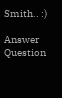Smith.. :)

Answer Question